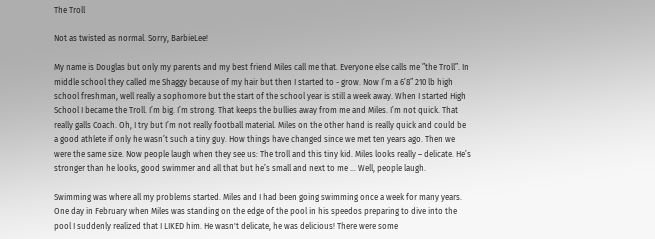The Troll

Not as twisted as normal. Sorry, BarbieLee!

My name is Douglas but only my parents and my best friend Miles call me that. Everyone else calls me ”the Troll”. In middle school they called me Shaggy because of my hair but then I started to - grow. Now I’m a 6’8” 210 lb high school freshman, well really a sophomore but the start of the school year is still a week away. When I started High School I became the Troll. I’m big. I’m strong. That keeps the bullies away from me and Miles. I’m not quick. That really galls Coach. Oh, I try but I’m not really football material. Miles on the other hand is really quick and could be a good athlete if only he wasn’t such a tiny guy. How things have changed since we met ten years ago. Then we were the same size. Now people laugh when they see us: The troll and this tiny kid. Miles looks really – delicate. He’s stronger than he looks, good swimmer and all that but he’s small and next to me … Well, people laugh.

Swimming was where all my problems started. Miles and I had been going swimming once a week for many years. One day in February when Miles was standing on the edge of the pool in his speedos preparing to dive into the pool I suddenly realized that I LIKED him. He wasn't delicate, he was delicious! There were some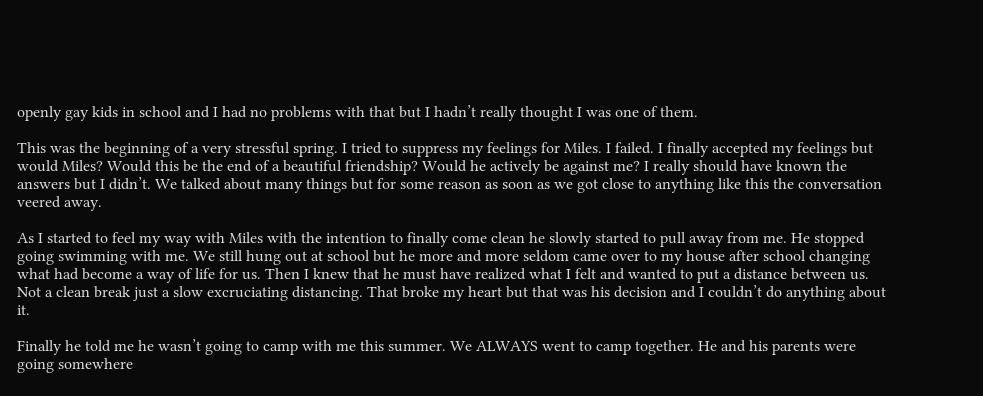openly gay kids in school and I had no problems with that but I hadn’t really thought I was one of them.

This was the beginning of a very stressful spring. I tried to suppress my feelings for Miles. I failed. I finally accepted my feelings but would Miles? Would this be the end of a beautiful friendship? Would he actively be against me? I really should have known the answers but I didn’t. We talked about many things but for some reason as soon as we got close to anything like this the conversation veered away.

As I started to feel my way with Miles with the intention to finally come clean he slowly started to pull away from me. He stopped going swimming with me. We still hung out at school but he more and more seldom came over to my house after school changing what had become a way of life for us. Then I knew that he must have realized what I felt and wanted to put a distance between us. Not a clean break just a slow excruciating distancing. That broke my heart but that was his decision and I couldn’t do anything about it.

Finally he told me he wasn’t going to camp with me this summer. We ALWAYS went to camp together. He and his parents were going somewhere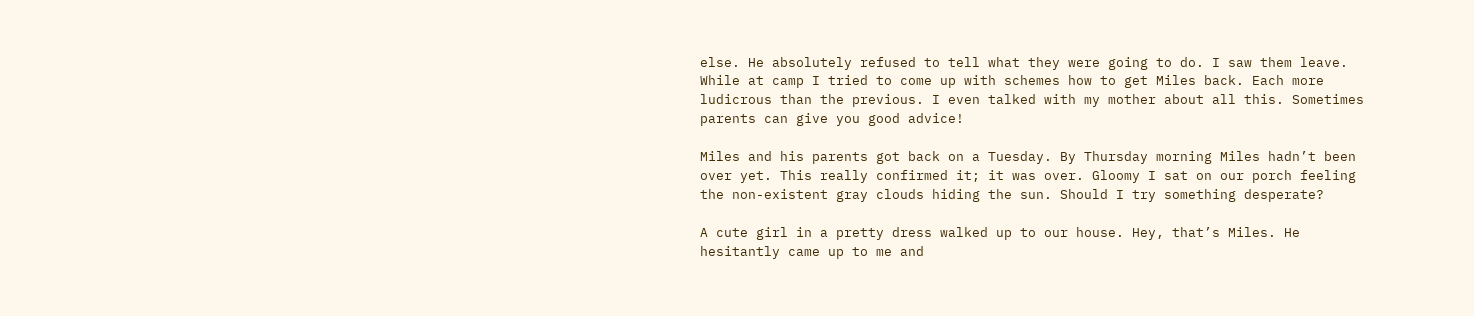else. He absolutely refused to tell what they were going to do. I saw them leave. While at camp I tried to come up with schemes how to get Miles back. Each more ludicrous than the previous. I even talked with my mother about all this. Sometimes parents can give you good advice!

Miles and his parents got back on a Tuesday. By Thursday morning Miles hadn’t been over yet. This really confirmed it; it was over. Gloomy I sat on our porch feeling the non-existent gray clouds hiding the sun. Should I try something desperate?

A cute girl in a pretty dress walked up to our house. Hey, that’s Miles. He hesitantly came up to me and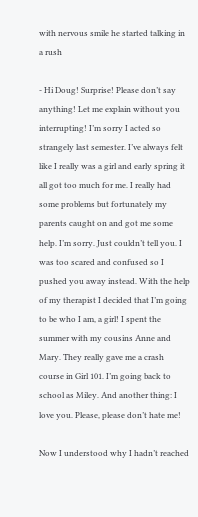with nervous smile he started talking in a rush

- Hi Doug! Surprise! Please don’t say anything! Let me explain without you interrupting! I’m sorry I acted so strangely last semester. I’ve always felt like I really was a girl and early spring it all got too much for me. I really had some problems but fortunately my parents caught on and got me some help. I’m sorry. Just couldn’t tell you. I was too scared and confused so I pushed you away instead. With the help of my therapist I decided that I’m going to be who I am, a girl! I spent the summer with my cousins Anne and Mary. They really gave me a crash course in Girl 101. I’m going back to school as Miley. And another thing: I love you. Please, please don’t hate me!

Now I understood why I hadn’t reached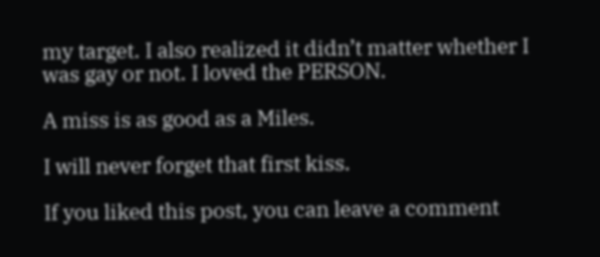my target. I also realized it didn’t matter whether I was gay or not. I loved the PERSON.

A miss is as good as a Miles.

I will never forget that first kiss.

If you liked this post, you can leave a comment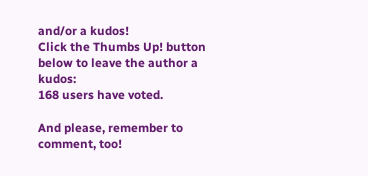and/or a kudos!
Click the Thumbs Up! button below to leave the author a kudos:
168 users have voted.

And please, remember to comment, too!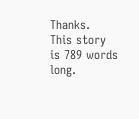Thanks.
This story is 789 words long.